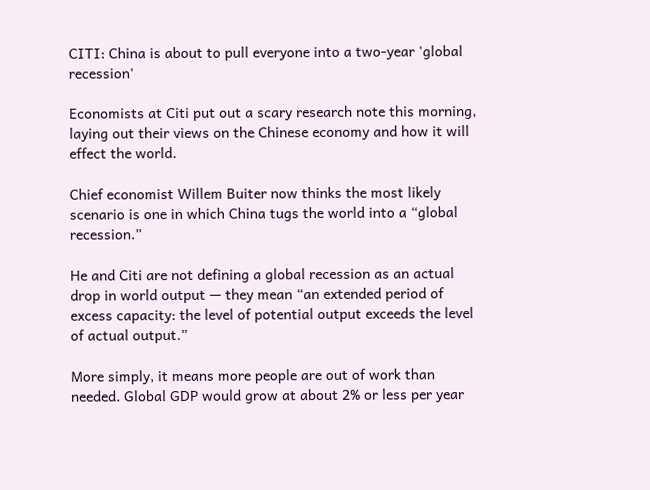CITI: China is about to pull everyone into a two-year 'global recession'

Economists at Citi put out a scary research note this morning, laying out their views on the Chinese economy and how it will effect the world.

Chief economist Willem Buiter now thinks the most likely scenario is one in which China tugs the world into a “global recession.”

He and Citi are not defining a global recession as an actual drop in world output — they mean “an extended period of excess capacity: the level of potential output exceeds the level of actual output.”

More simply, it means more people are out of work than needed. Global GDP would grow at about 2% or less per year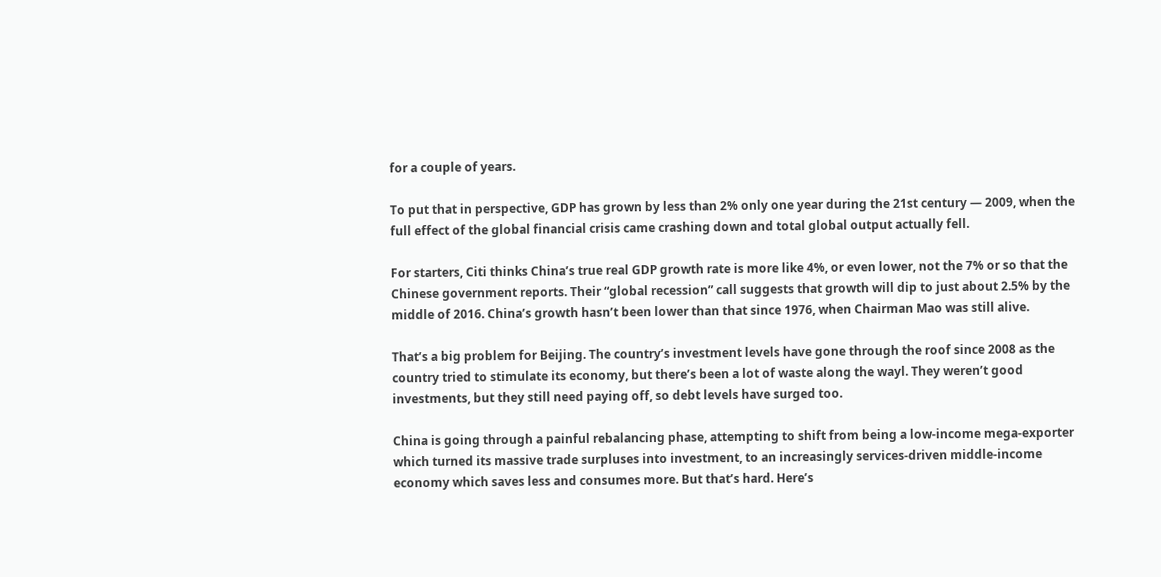for a couple of years.

To put that in perspective, GDP has grown by less than 2% only one year during the 21st century — 2009, when the full effect of the global financial crisis came crashing down and total global output actually fell.

For starters, Citi thinks China’s true real GDP growth rate is more like 4%, or even lower, not the 7% or so that the Chinese government reports. Their “global recession” call suggests that growth will dip to just about 2.5% by the middle of 2016. China’s growth hasn’t been lower than that since 1976, when Chairman Mao was still alive.

That’s a big problem for Beijing. The country’s investment levels have gone through the roof since 2008 as the country tried to stimulate its economy, but there’s been a lot of waste along the wayl. They weren’t good investments, but they still need paying off, so debt levels have surged too.

China is going through a painful rebalancing phase, attempting to shift from being a low-income mega-exporter which turned its massive trade surpluses into investment, to an increasingly services-driven middle-income economy which saves less and consumes more. But that’s hard. Here’s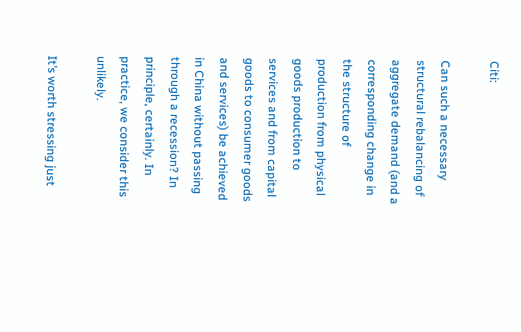Citi:

Can such a necessary structural rebalancing of aggregate demand (and a corresponding change in the structure of production from physical goods production to services and from capital goods to consumer goods and services) be achieved in China without passing through a recession? In principle, certainly. In practice, we consider this unlikely.

It’s worth stressing just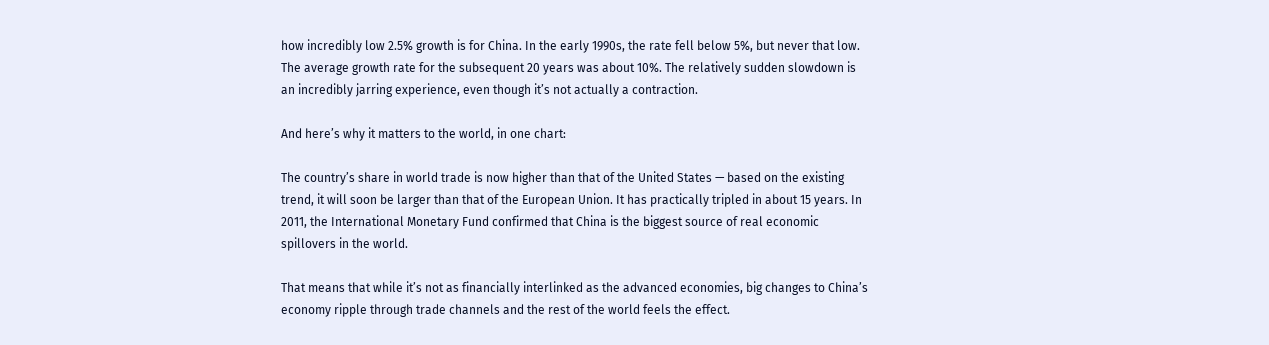how incredibly low 2.5% growth is for China. In the early 1990s, the rate fell below 5%, but never that low. The average growth rate for the subsequent 20 years was about 10%. The relatively sudden slowdown is an incredibly jarring experience, even though it’s not actually a contraction.

And here’s why it matters to the world, in one chart:

The country’s share in world trade is now higher than that of the United States — based on the existing trend, it will soon be larger than that of the European Union. It has practically tripled in about 15 years. In 2011, the International Monetary Fund confirmed that China is the biggest source of real economic spillovers in the world.

That means that while it’s not as financially interlinked as the advanced economies, big changes to China’s economy ripple through trade channels and the rest of the world feels the effect.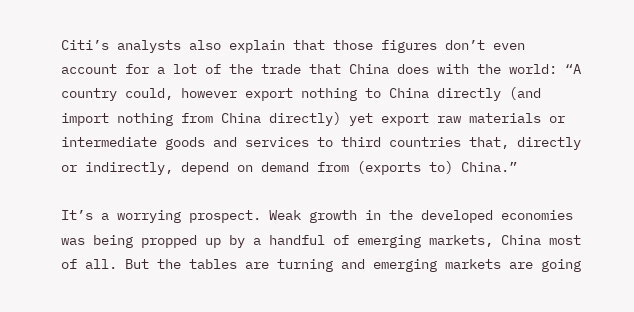Citi’s analysts also explain that those figures don’t even account for a lot of the trade that China does with the world: “A country could, however export nothing to China directly (and import nothing from China directly) yet export raw materials or intermediate goods and services to third countries that, directly or indirectly, depend on demand from (exports to) China.”

It’s a worrying prospect. Weak growth in the developed economies was being propped up by a handful of emerging markets, China most of all. But the tables are turning and emerging markets are going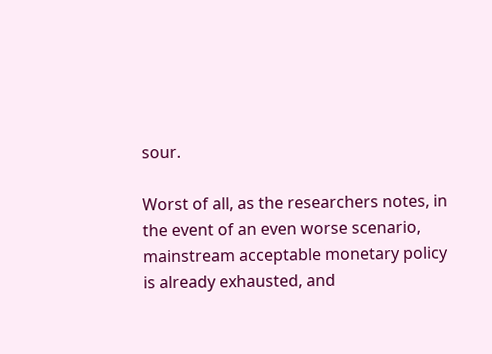sour.

Worst of all, as the researchers notes, in the event of an even worse scenario, mainstream acceptable monetary policy is already exhausted, and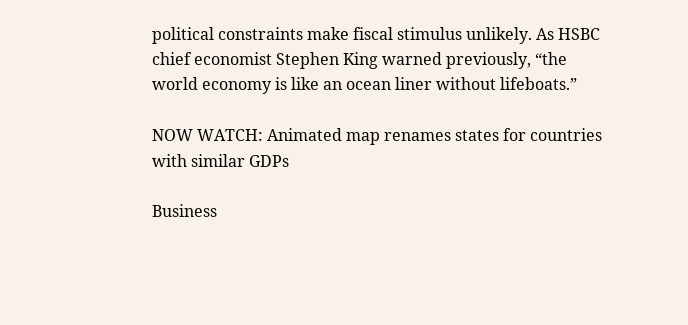political constraints make fiscal stimulus unlikely. As HSBC chief economist Stephen King warned previously, “the world economy is like an ocean liner without lifeboats.”

NOW WATCH: Animated map renames states for countries with similar GDPs

Business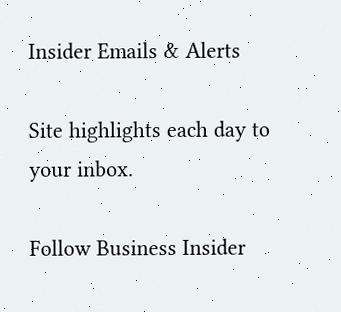Insider Emails & Alerts

Site highlights each day to your inbox.

Follow Business Insider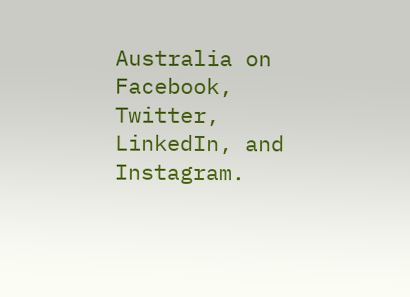Australia on Facebook, Twitter, LinkedIn, and Instagram.